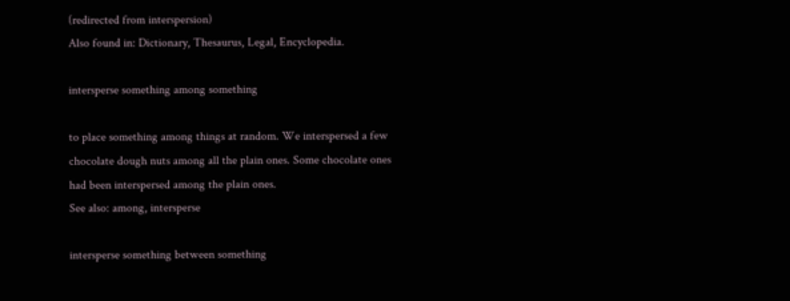(redirected from interspersion)
Also found in: Dictionary, Thesaurus, Legal, Encyclopedia.

intersperse something among something

to place something among things at random. We interspersed a few chocolate dough nuts among all the plain ones. Some chocolate ones had been interspersed among the plain ones.
See also: among, intersperse

intersperse something between something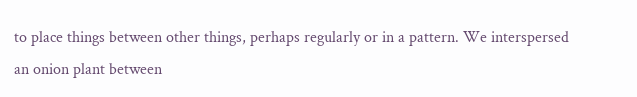to place things between other things, perhaps regularly or in a pattern. We interspersed an onion plant between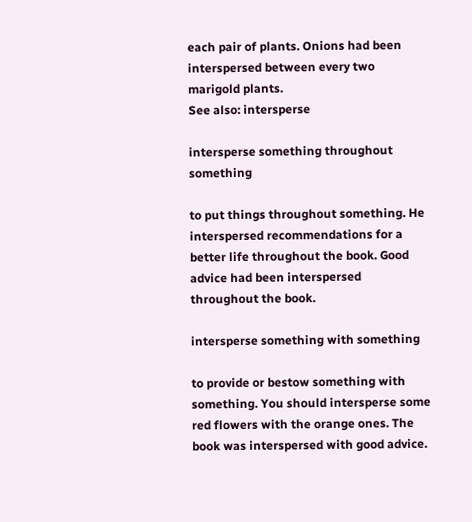each pair of plants. Onions had been interspersed between every two marigold plants.
See also: intersperse

intersperse something throughout something

to put things throughout something. He interspersed recommendations for a better life throughout the book. Good advice had been interspersed throughout the book.

intersperse something with something

to provide or bestow something with something. You should intersperse some red flowers with the orange ones. The book was interspersed with good advice.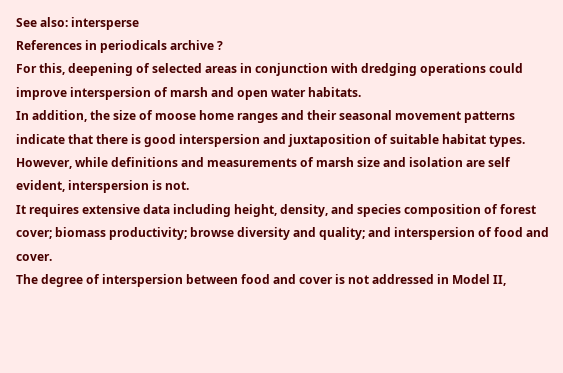See also: intersperse
References in periodicals archive ?
For this, deepening of selected areas in conjunction with dredging operations could improve interspersion of marsh and open water habitats.
In addition, the size of moose home ranges and their seasonal movement patterns indicate that there is good interspersion and juxtaposition of suitable habitat types.
However, while definitions and measurements of marsh size and isolation are self evident, interspersion is not.
It requires extensive data including height, density, and species composition of forest cover; biomass productivity; browse diversity and quality; and interspersion of food and cover.
The degree of interspersion between food and cover is not addressed in Model II,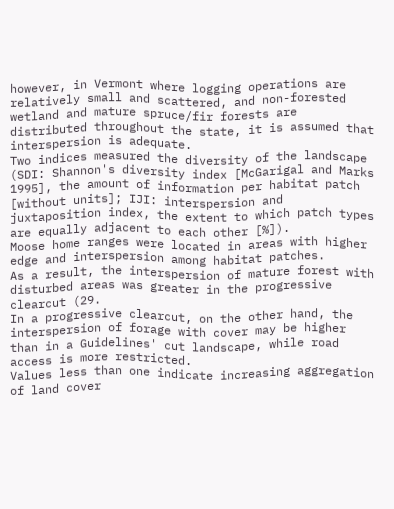however, in Vermont where logging operations are relatively small and scattered, and non-forested wetland and mature spruce/fir forests are distributed throughout the state, it is assumed that interspersion is adequate.
Two indices measured the diversity of the landscape (SDI: Shannon's diversity index [McGarigal and Marks 1995], the amount of information per habitat patch [without units]; IJI: interspersion and juxtaposition index, the extent to which patch types are equally adjacent to each other [%]).
Moose home ranges were located in areas with higher edge and interspersion among habitat patches.
As a result, the interspersion of mature forest with disturbed areas was greater in the progressive clearcut (29.
In a progressive clearcut, on the other hand, the interspersion of forage with cover may be higher than in a Guidelines' cut landscape, while road access is more restricted.
Values less than one indicate increasing aggregation of land cover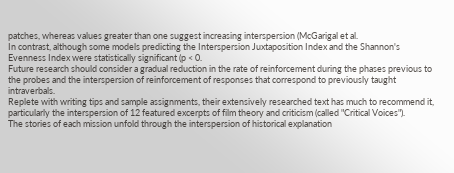patches, whereas values greater than one suggest increasing interspersion (McGarigal et al.
In contrast, although some models predicting the Interspersion Juxtaposition Index and the Shannon's Evenness Index were statistically significant (p < 0.
Future research should consider a gradual reduction in the rate of reinforcement during the phases previous to the probes and the interspersion of reinforcement of responses that correspond to previously taught intraverbals.
Replete with writing tips and sample assignments, their extensively researched text has much to recommend it, particularly the interspersion of 12 featured excerpts of film theory and criticism (called "Critical Voices").
The stories of each mission unfold through the interspersion of historical explanation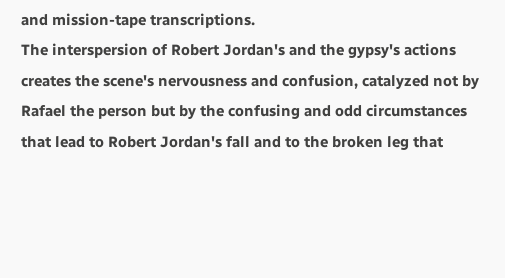and mission-tape transcriptions.
The interspersion of Robert Jordan's and the gypsy's actions creates the scene's nervousness and confusion, catalyzed not by Rafael the person but by the confusing and odd circumstances that lead to Robert Jordan's fall and to the broken leg that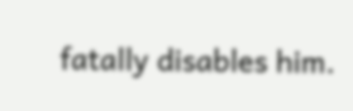fatally disables him.